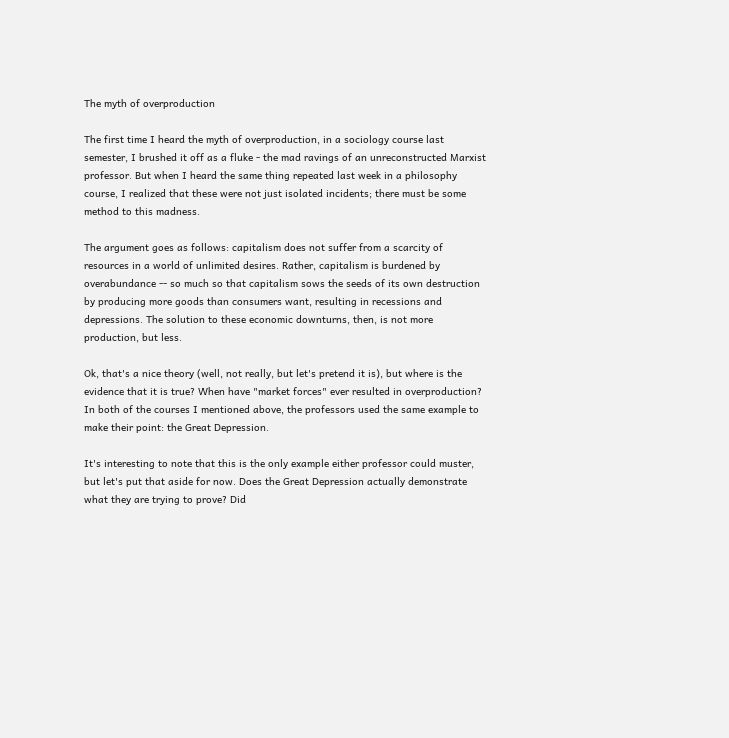The myth of overproduction

The first time I heard the myth of overproduction, in a sociology course last semester, I brushed it off as a fluke - the mad ravings of an unreconstructed Marxist professor. But when I heard the same thing repeated last week in a philosophy course, I realized that these were not just isolated incidents; there must be some method to this madness.

The argument goes as follows: capitalism does not suffer from a scarcity of resources in a world of unlimited desires. Rather, capitalism is burdened by overabundance -- so much so that capitalism sows the seeds of its own destruction by producing more goods than consumers want, resulting in recessions and depressions. The solution to these economic downturns, then, is not more production, but less.

Ok, that's a nice theory (well, not really, but let's pretend it is), but where is the evidence that it is true? When have "market forces" ever resulted in overproduction? In both of the courses I mentioned above, the professors used the same example to make their point: the Great Depression.

It's interesting to note that this is the only example either professor could muster, but let's put that aside for now. Does the Great Depression actually demonstrate what they are trying to prove? Did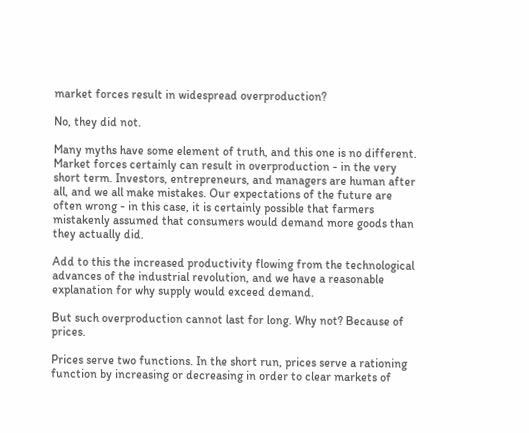market forces result in widespread overproduction?

No, they did not.

Many myths have some element of truth, and this one is no different. Market forces certainly can result in overproduction - in the very short term. Investors, entrepreneurs, and managers are human after all, and we all make mistakes. Our expectations of the future are often wrong - in this case, it is certainly possible that farmers mistakenly assumed that consumers would demand more goods than they actually did.

Add to this the increased productivity flowing from the technological advances of the industrial revolution, and we have a reasonable explanation for why supply would exceed demand.

But such overproduction cannot last for long. Why not? Because of prices.

Prices serve two functions. In the short run, prices serve a rationing function by increasing or decreasing in order to clear markets of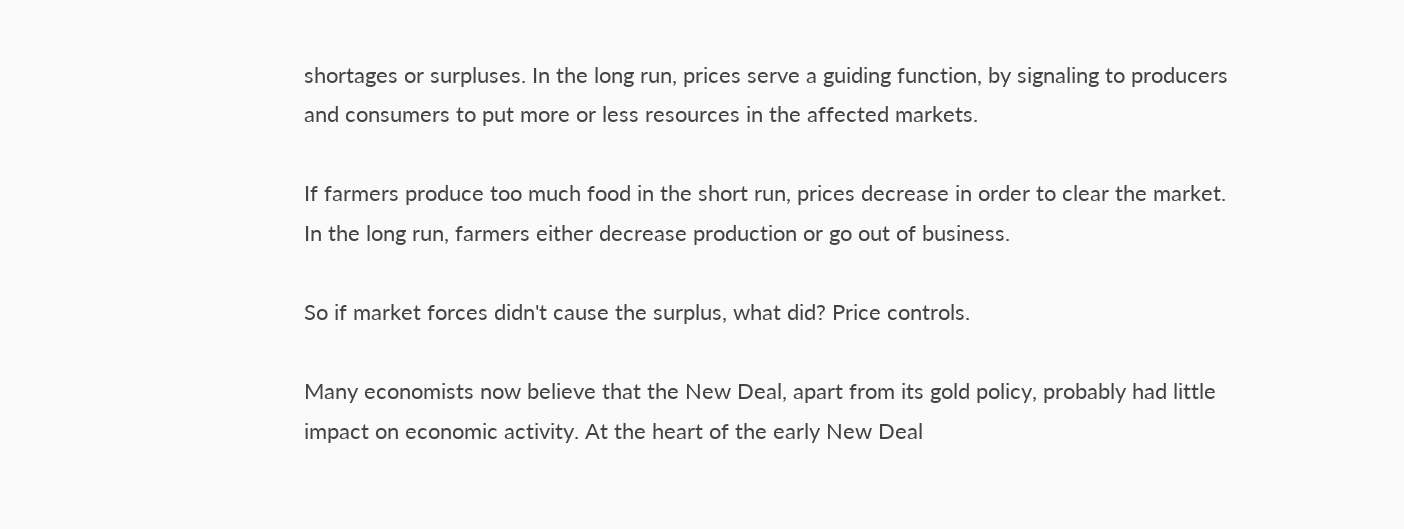shortages or surpluses. In the long run, prices serve a guiding function, by signaling to producers and consumers to put more or less resources in the affected markets.

If farmers produce too much food in the short run, prices decrease in order to clear the market. In the long run, farmers either decrease production or go out of business.

So if market forces didn't cause the surplus, what did? Price controls.

Many economists now believe that the New Deal, apart from its gold policy, probably had little impact on economic activity. At the heart of the early New Deal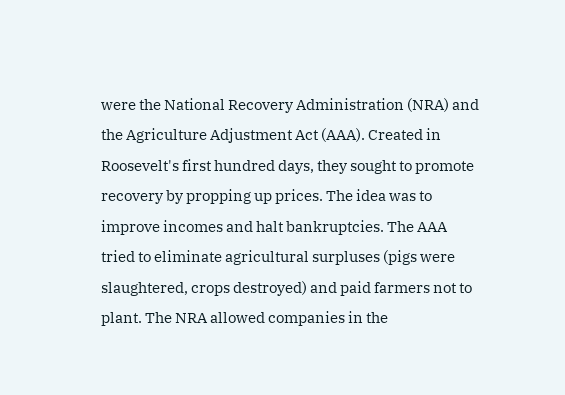were the National Recovery Administration (NRA) and the Agriculture Adjustment Act (AAA). Created in Roosevelt's first hundred days, they sought to promote recovery by propping up prices. The idea was to improve incomes and halt bankruptcies. The AAA tried to eliminate agricultural surpluses (pigs were slaughtered, crops destroyed) and paid farmers not to plant. The NRA allowed companies in the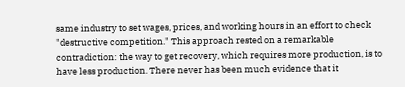same industry to set wages, prices, and working hours in an effort to check "destructive competition." This approach rested on a remarkable contradiction: the way to get recovery, which requires more production, is to have less production. There never has been much evidence that it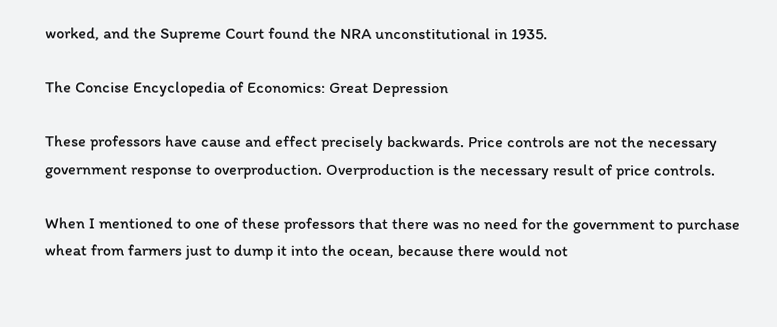worked, and the Supreme Court found the NRA unconstitutional in 1935.

The Concise Encyclopedia of Economics: Great Depression

These professors have cause and effect precisely backwards. Price controls are not the necessary government response to overproduction. Overproduction is the necessary result of price controls.

When I mentioned to one of these professors that there was no need for the government to purchase wheat from farmers just to dump it into the ocean, because there would not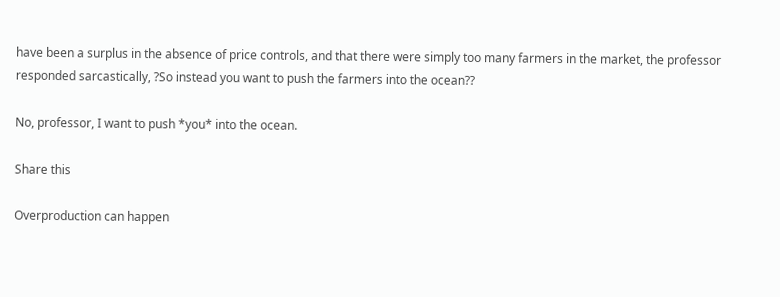have been a surplus in the absence of price controls, and that there were simply too many farmers in the market, the professor responded sarcastically, ?So instead you want to push the farmers into the ocean??

No, professor, I want to push *you* into the ocean.

Share this

Overproduction can happen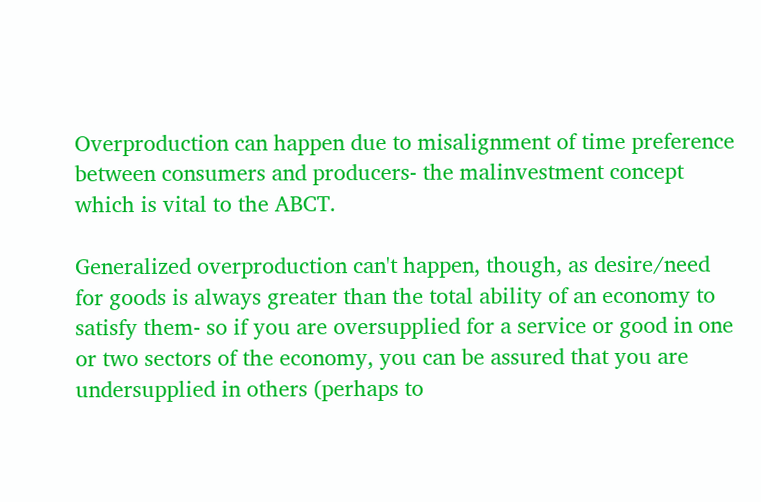Overproduction can happen due to misalignment of time preference between consumers and producers- the malinvestment concept which is vital to the ABCT.

Generalized overproduction can't happen, though, as desire/need for goods is always greater than the total ability of an economy to satisfy them- so if you are oversupplied for a service or good in one or two sectors of the economy, you can be assured that you are undersupplied in others (perhaps to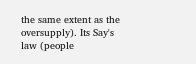the same extent as the oversupply). Its Say's law (people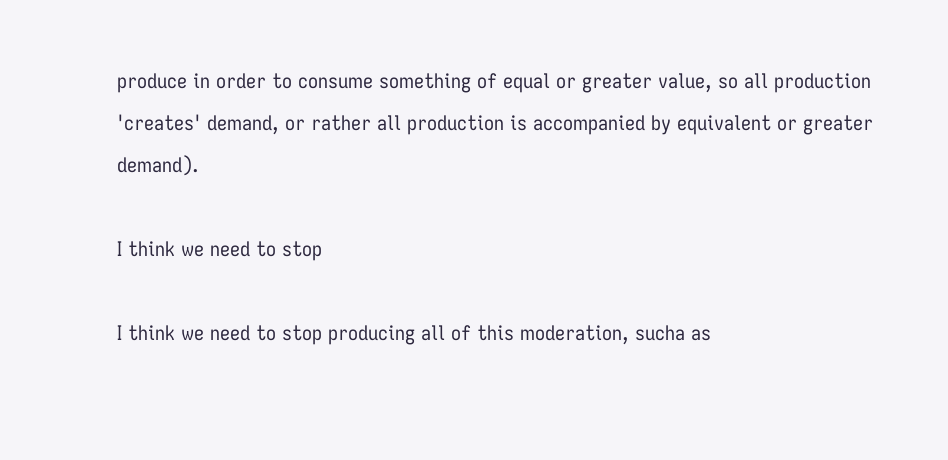produce in order to consume something of equal or greater value, so all production 'creates' demand, or rather all production is accompanied by equivalent or greater demand).

I think we need to stop

I think we need to stop producing all of this moderation, sucha as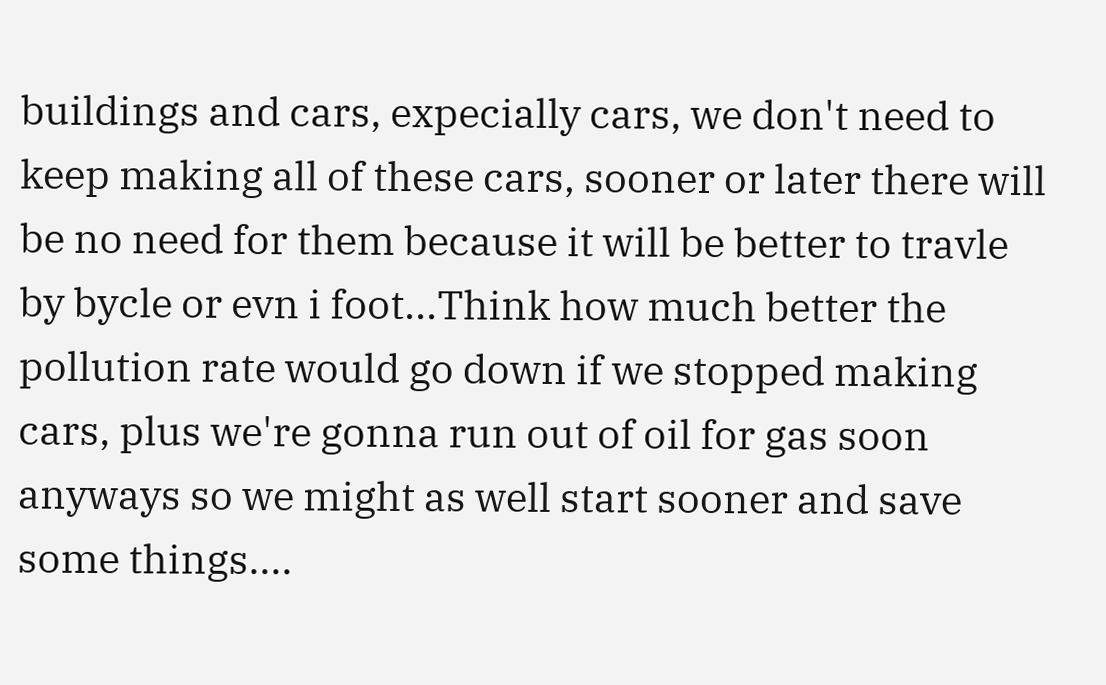buildings and cars, expecially cars, we don't need to keep making all of these cars, sooner or later there will be no need for them because it will be better to travle by bycle or evn i foot...Think how much better the pollution rate would go down if we stopped making cars, plus we're gonna run out of oil for gas soon anyways so we might as well start sooner and save some things....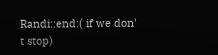Randi::end:( if we don' t stop)